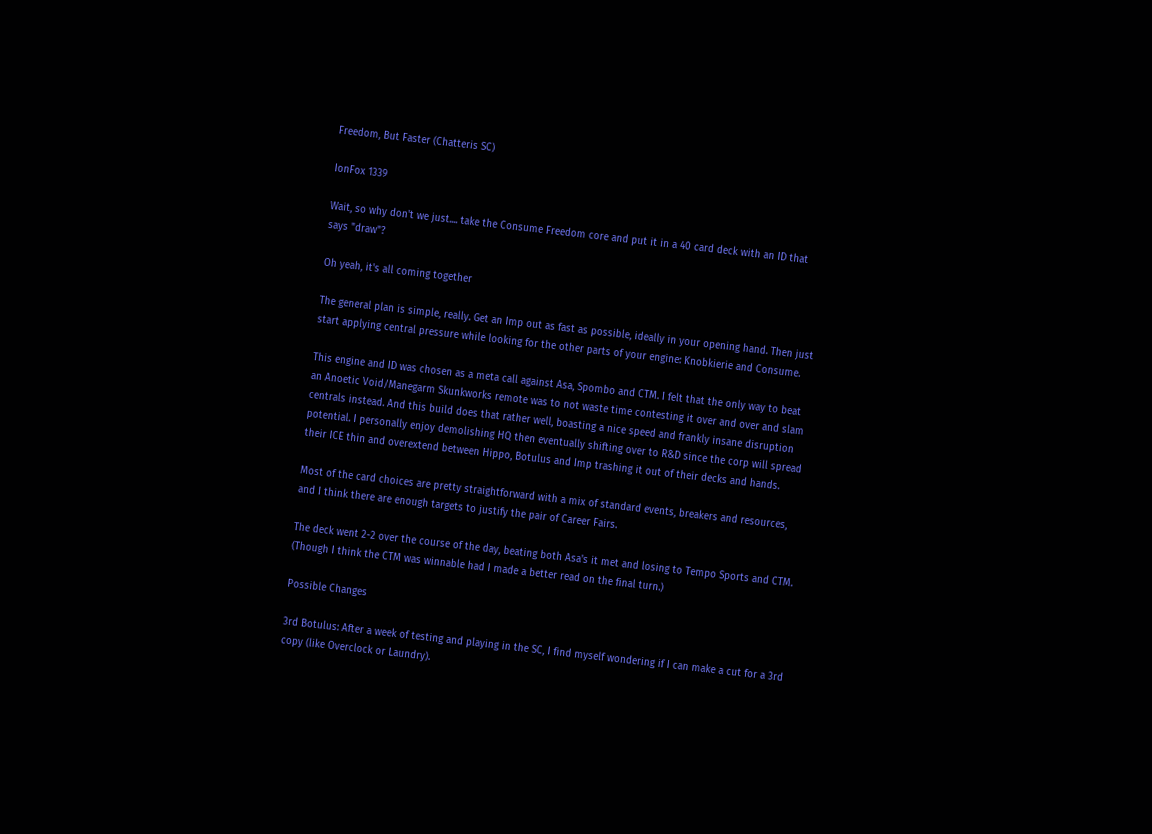Freedom, But Faster (Chatteris SC)

IonFox 1339

Wait, so why don't we just.... take the Consume Freedom core and put it in a 40 card deck with an ID that says "draw"?

Oh yeah, it's all coming together

The general plan is simple, really. Get an Imp out as fast as possible, ideally in your opening hand. Then just start applying central pressure while looking for the other parts of your engine: Knobkierie and Consume.

This engine and ID was chosen as a meta call against Asa, Spombo and CTM. I felt that the only way to beat an Anoetic Void/Manegarm Skunkworks remote was to not waste time contesting it over and over and slam centrals instead. And this build does that rather well, boasting a nice speed and frankly insane disruption potential. I personally enjoy demolishing HQ then eventually shifting over to R&D since the corp will spread their ICE thin and overextend between Hippo, Botulus and Imp trashing it out of their decks and hands.

Most of the card choices are pretty straightforward with a mix of standard events, breakers and resources, and I think there are enough targets to justify the pair of Career Fairs.

The deck went 2-2 over the course of the day, beating both Asa's it met and losing to Tempo Sports and CTM. (Though I think the CTM was winnable had I made a better read on the final turn.)

Possible Changes

3rd Botulus: After a week of testing and playing in the SC, I find myself wondering if I can make a cut for a 3rd copy (like Overclock or Laundry).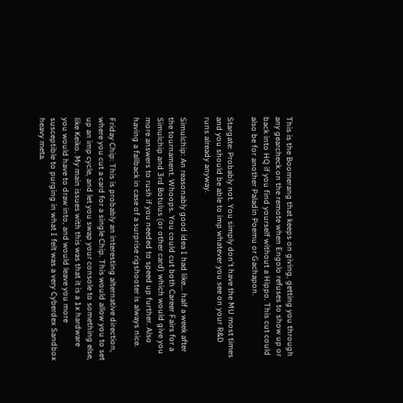This is the Boomerang that keeps on giving, getting you through any gearcheck on the remote when Engolo refuses to show up or back into HQ if you find yourself without a Hippo. This cut could also be for another Paladin Poemu or Gachapon.

Stargate: Probably not. You simply don't have the MU most times and you should be able to imp whatever you see on your R&D runs already anyway.

Simulchip: An reasonably good idea I had like... half a week after the tournament. Whoops. You could cut both Career Fairs for a Simulchip and 3rd Botulus (or other card) which would give you more answers to rush if you needed to speed up further. Also having a fallback in case of a surprise rigshooter is always nice.

Friday Chip: This is probably an interesting alternative direction, where you cut a card for a single Chip. This would allow you to set up an imp cycle, and let you swap your console to something else, like Keiko. My main issues with this was that it is a 1x hardware you would have to draw into, and would leave you more susceptible to purging in what I felt was a very Cyberdex Sandbox heavy meta.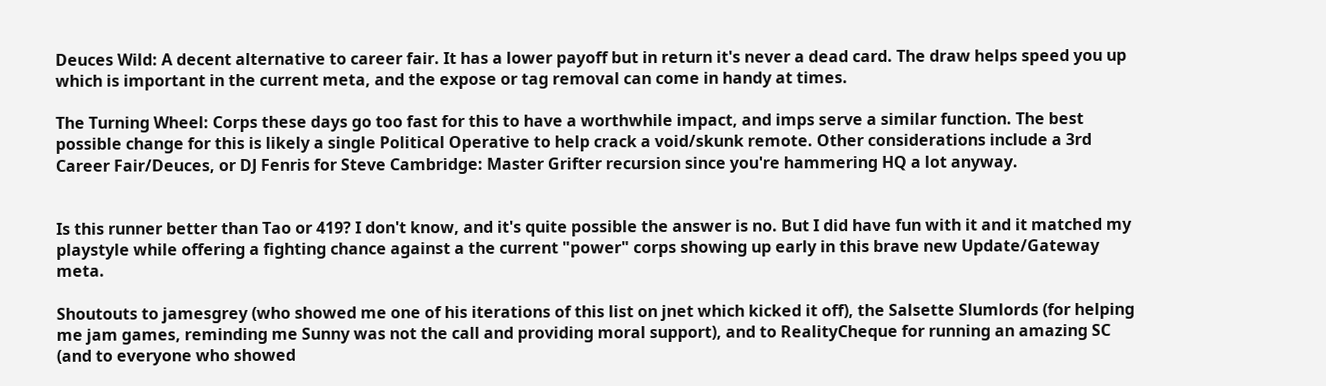Deuces Wild: A decent alternative to career fair. It has a lower payoff but in return it's never a dead card. The draw helps speed you up which is important in the current meta, and the expose or tag removal can come in handy at times.

The Turning Wheel: Corps these days go too fast for this to have a worthwhile impact, and imps serve a similar function. The best possible change for this is likely a single Political Operative to help crack a void/skunk remote. Other considerations include a 3rd Career Fair/Deuces, or DJ Fenris for Steve Cambridge: Master Grifter recursion since you're hammering HQ a lot anyway.


Is this runner better than Tao or 419? I don't know, and it's quite possible the answer is no. But I did have fun with it and it matched my playstyle while offering a fighting chance against a the current "power" corps showing up early in this brave new Update/Gateway meta.

Shoutouts to jamesgrey (who showed me one of his iterations of this list on jnet which kicked it off), the Salsette Slumlords (for helping me jam games, reminding me Sunny was not the call and providing moral support), and to RealityCheque for running an amazing SC (and to everyone who showed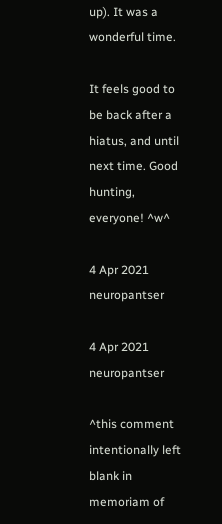up). It was a wonderful time.

It feels good to be back after a hiatus, and until next time. Good hunting, everyone! ^w^

4 Apr 2021 neuropantser

4 Apr 2021 neuropantser

^this comment intentionally left blank in memoriam of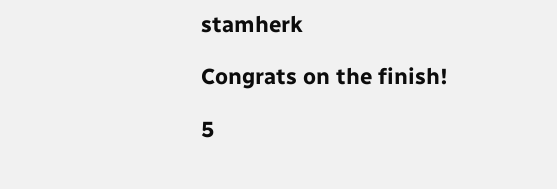stamherk

Congrats on the finish!

5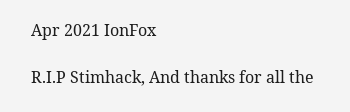Apr 2021 IonFox

R.I.P Stimhack, And thanks for all the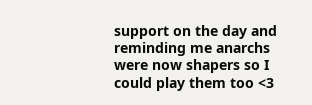support on the day and reminding me anarchs were now shapers so I could play them too <3